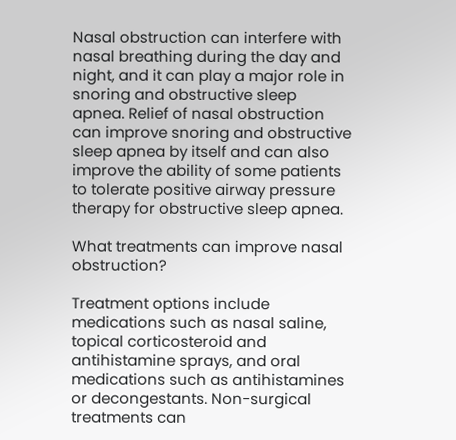Nasal obstruction can interfere with nasal breathing during the day and night, and it can play a major role in snoring and obstructive sleep apnea. Relief of nasal obstruction can improve snoring and obstructive sleep apnea by itself and can also improve the ability of some patients to tolerate positive airway pressure therapy for obstructive sleep apnea.

What treatments can improve nasal obstruction?

Treatment options include medications such as nasal saline, topical corticosteroid and antihistamine sprays, and oral medications such as antihistamines or decongestants. Non-surgical treatments can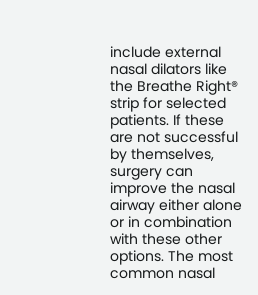include external nasal dilators like the Breathe Right® strip for selected patients. If these are not successful by themselves, surgery can improve the nasal airway either alone or in combination with these other options. The most common nasal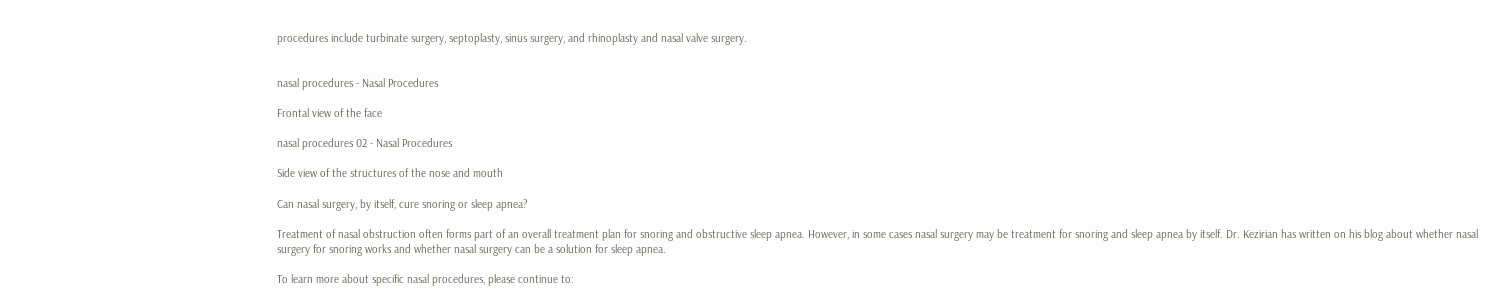procedures include turbinate surgery, septoplasty, sinus surgery, and rhinoplasty and nasal valve surgery.


nasal procedures - Nasal Procedures

Frontal view of the face

nasal procedures 02 - Nasal Procedures

Side view of the structures of the nose and mouth

Can nasal surgery, by itself, cure snoring or sleep apnea?

Treatment of nasal obstruction often forms part of an overall treatment plan for snoring and obstructive sleep apnea. However, in some cases nasal surgery may be treatment for snoring and sleep apnea by itself. Dr. Kezirian has written on his blog about whether nasal surgery for snoring works and whether nasal surgery can be a solution for sleep apnea.

To learn more about specific nasal procedures, please continue to: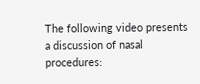The following video presents a discussion of nasal procedures: